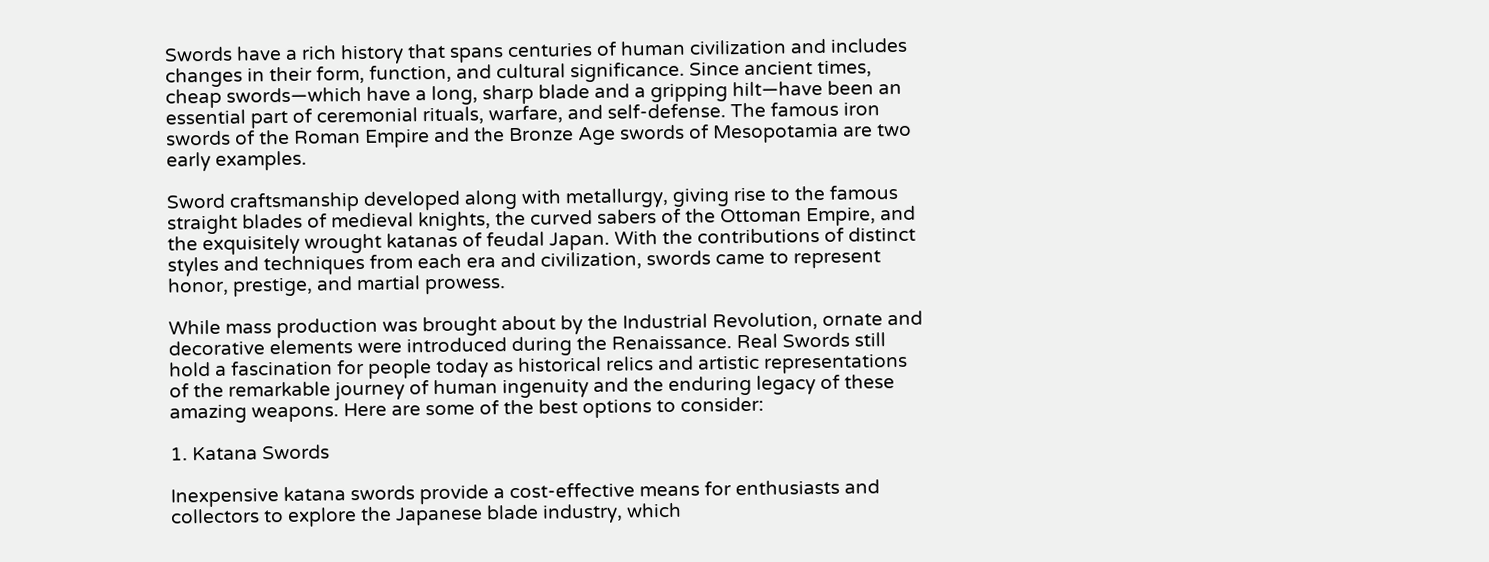Swords have a rich history that spans centuries of human civilization and includes changes in their form, function, and cultural significance. Since ancient times, cheap swords—which have a long, sharp blade and a gripping hilt—have been an essential part of ceremonial rituals, warfare, and self-defense. The famous iron swords of the Roman Empire and the Bronze Age swords of Mesopotamia are two early examples.

Sword craftsmanship developed along with metallurgy, giving rise to the famous straight blades of medieval knights, the curved sabers of the Ottoman Empire, and the exquisitely wrought katanas of feudal Japan. With the contributions of distinct styles and techniques from each era and civilization, swords came to represent honor, prestige, and martial prowess.

While mass production was brought about by the Industrial Revolution, ornate and decorative elements were introduced during the Renaissance. Real Swords still hold a fascination for people today as historical relics and artistic representations of the remarkable journey of human ingenuity and the enduring legacy of these amazing weapons. Here are some of the best options to consider:

1. Katana Swords

Inexpensive katana swords provide a cost-effective means for enthusiasts and collectors to explore the Japanese blade industry, which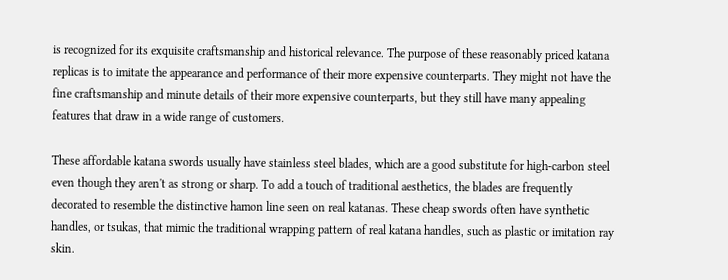is recognized for its exquisite craftsmanship and historical relevance. The purpose of these reasonably priced katana replicas is to imitate the appearance and performance of their more expensive counterparts. They might not have the fine craftsmanship and minute details of their more expensive counterparts, but they still have many appealing features that draw in a wide range of customers.

These affordable katana swords usually have stainless steel blades, which are a good substitute for high-carbon steel even though they aren't as strong or sharp. To add a touch of traditional aesthetics, the blades are frequently decorated to resemble the distinctive hamon line seen on real katanas. These cheap swords often have synthetic handles, or tsukas, that mimic the traditional wrapping pattern of real katana handles, such as plastic or imitation ray skin.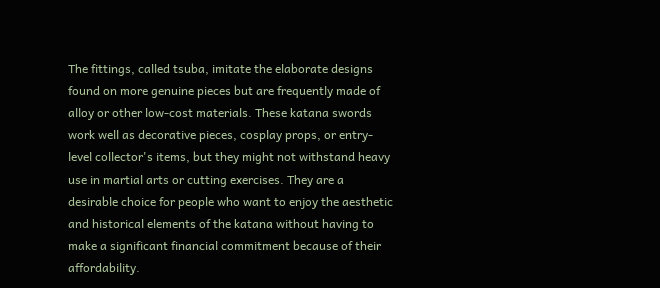The fittings, called tsuba, imitate the elaborate designs found on more genuine pieces but are frequently made of alloy or other low-cost materials. These katana swords work well as decorative pieces, cosplay props, or entry-level collector's items, but they might not withstand heavy use in martial arts or cutting exercises. They are a desirable choice for people who want to enjoy the aesthetic and historical elements of the katana without having to make a significant financial commitment because of their affordability.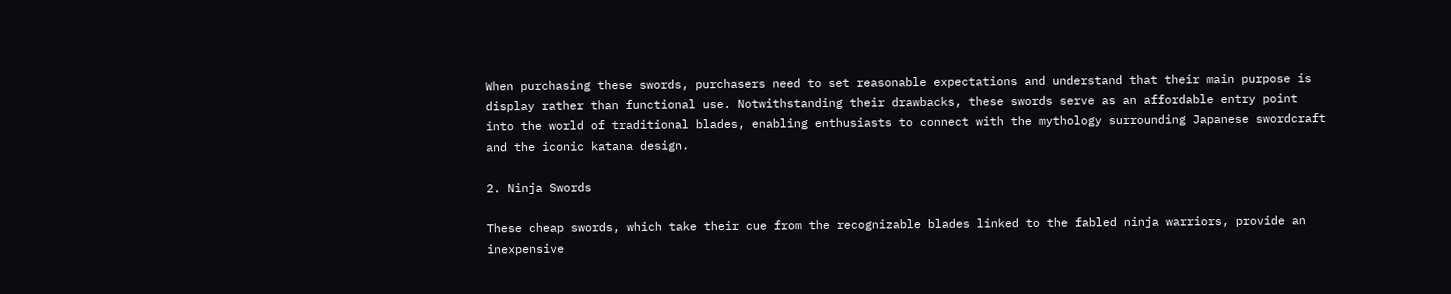When purchasing these swords, purchasers need to set reasonable expectations and understand that their main purpose is display rather than functional use. Notwithstanding their drawbacks, these swords serve as an affordable entry point into the world of traditional blades, enabling enthusiasts to connect with the mythology surrounding Japanese swordcraft and the iconic katana design.

2. Ninja Swords

These cheap swords, which take their cue from the recognizable blades linked to the fabled ninja warriors, provide an inexpensive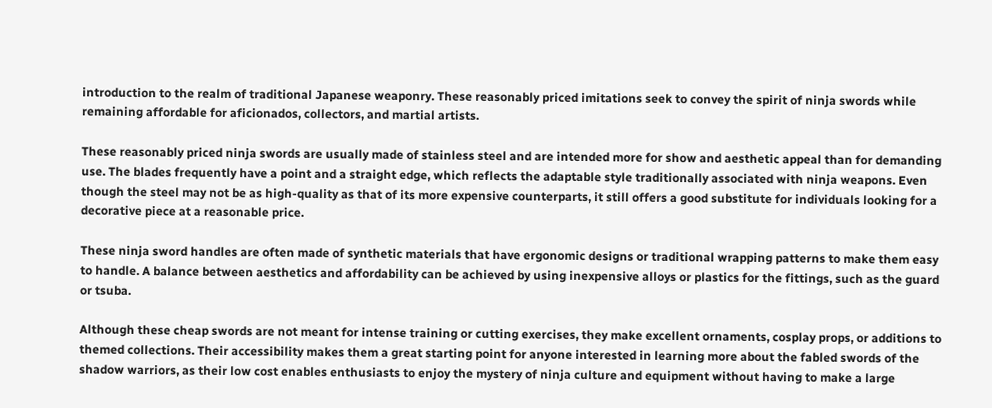introduction to the realm of traditional Japanese weaponry. These reasonably priced imitations seek to convey the spirit of ninja swords while remaining affordable for aficionados, collectors, and martial artists.

These reasonably priced ninja swords are usually made of stainless steel and are intended more for show and aesthetic appeal than for demanding use. The blades frequently have a point and a straight edge, which reflects the adaptable style traditionally associated with ninja weapons. Even though the steel may not be as high-quality as that of its more expensive counterparts, it still offers a good substitute for individuals looking for a decorative piece at a reasonable price.

These ninja sword handles are often made of synthetic materials that have ergonomic designs or traditional wrapping patterns to make them easy to handle. A balance between aesthetics and affordability can be achieved by using inexpensive alloys or plastics for the fittings, such as the guard or tsuba.

Although these cheap swords are not meant for intense training or cutting exercises, they make excellent ornaments, cosplay props, or additions to themed collections. Their accessibility makes them a great starting point for anyone interested in learning more about the fabled swords of the shadow warriors, as their low cost enables enthusiasts to enjoy the mystery of ninja culture and equipment without having to make a large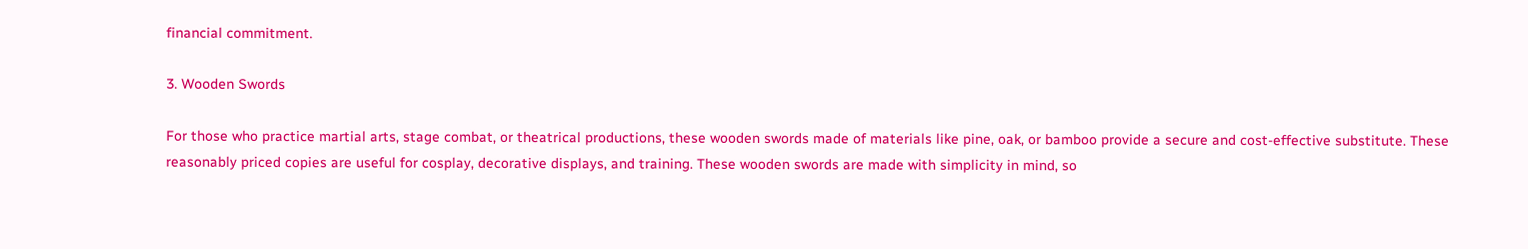financial commitment.

3. Wooden Swords

For those who practice martial arts, stage combat, or theatrical productions, these wooden swords made of materials like pine, oak, or bamboo provide a secure and cost-effective substitute. These reasonably priced copies are useful for cosplay, decorative displays, and training. These wooden swords are made with simplicity in mind, so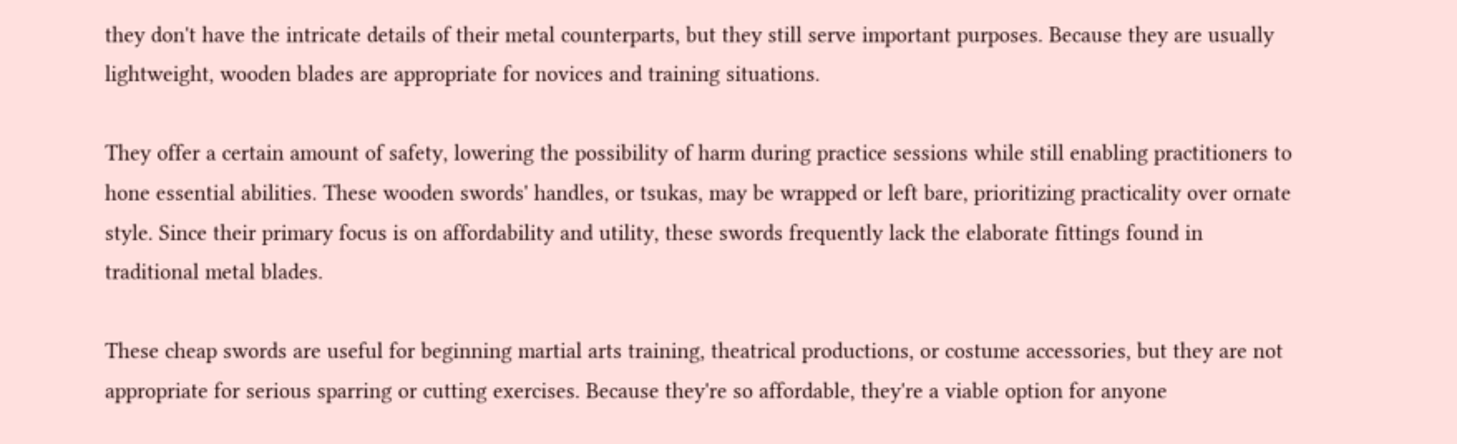they don't have the intricate details of their metal counterparts, but they still serve important purposes. Because they are usually lightweight, wooden blades are appropriate for novices and training situations.

They offer a certain amount of safety, lowering the possibility of harm during practice sessions while still enabling practitioners to hone essential abilities. These wooden swords' handles, or tsukas, may be wrapped or left bare, prioritizing practicality over ornate style. Since their primary focus is on affordability and utility, these swords frequently lack the elaborate fittings found in traditional metal blades.

These cheap swords are useful for beginning martial arts training, theatrical productions, or costume accessories, but they are not appropriate for serious sparring or cutting exercises. Because they're so affordable, they're a viable option for anyone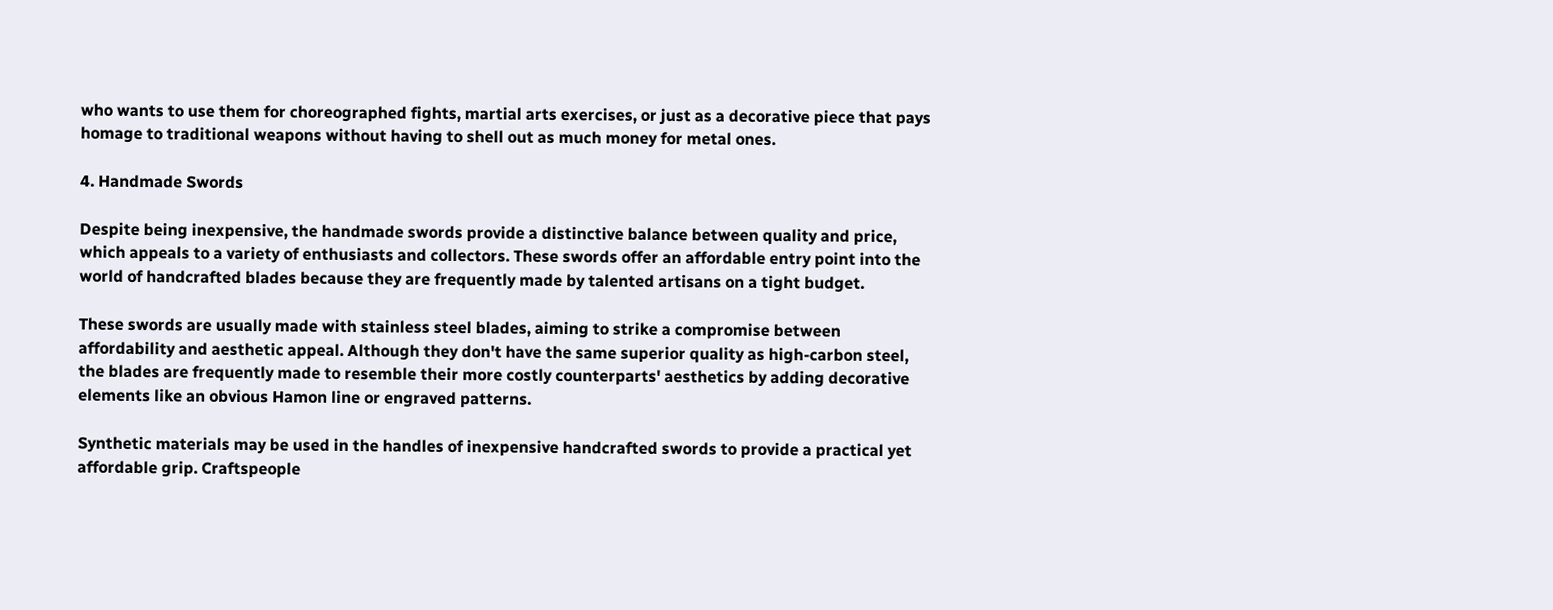who wants to use them for choreographed fights, martial arts exercises, or just as a decorative piece that pays homage to traditional weapons without having to shell out as much money for metal ones.

4. Handmade Swords

Despite being inexpensive, the handmade swords provide a distinctive balance between quality and price, which appeals to a variety of enthusiasts and collectors. These swords offer an affordable entry point into the world of handcrafted blades because they are frequently made by talented artisans on a tight budget.

These swords are usually made with stainless steel blades, aiming to strike a compromise between affordability and aesthetic appeal. Although they don't have the same superior quality as high-carbon steel, the blades are frequently made to resemble their more costly counterparts' aesthetics by adding decorative elements like an obvious Hamon line or engraved patterns.

Synthetic materials may be used in the handles of inexpensive handcrafted swords to provide a practical yet affordable grip. Craftspeople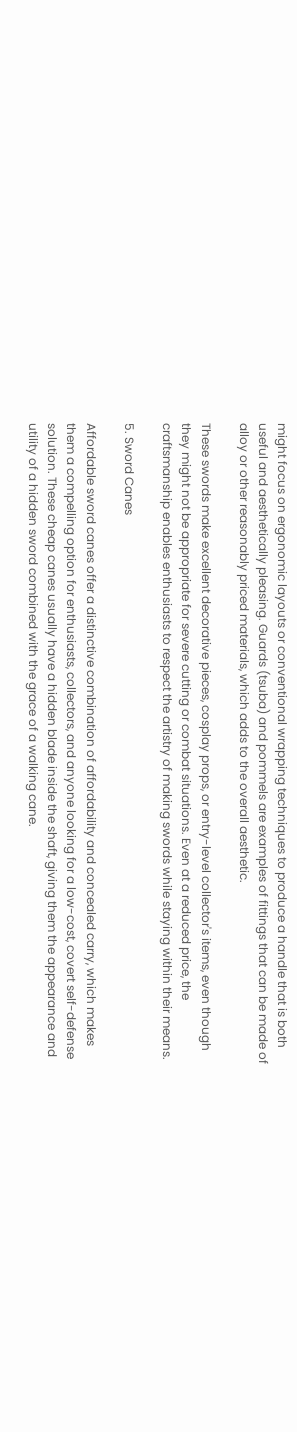might focus on ergonomic layouts or conventional wrapping techniques to produce a handle that is both useful and aesthetically pleasing. Guards (tsuba) and pommels are examples of fittings that can be made of alloy or other reasonably priced materials, which adds to the overall aesthetic.

These swords make excellent decorative pieces, cosplay props, or entry-level collector's items, even though they might not be appropriate for severe cutting or combat situations. Even at a reduced price, the craftsmanship enables enthusiasts to respect the artistry of making swords while staying within their means.

5. Sword Canes

Affordable sword canes offer a distinctive combination of affordability and concealed carry, which makes them a compelling option for enthusiasts, collectors, and anyone looking for a low-cost, covert self-defense solution. These cheap canes usually have a hidden blade inside the shaft, giving them the appearance and utility of a hidden sword combined with the grace of a walking cane.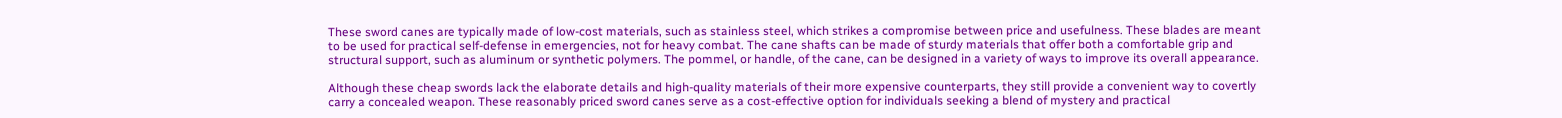These sword canes are typically made of low-cost materials, such as stainless steel, which strikes a compromise between price and usefulness. These blades are meant to be used for practical self-defense in emergencies, not for heavy combat. The cane shafts can be made of sturdy materials that offer both a comfortable grip and structural support, such as aluminum or synthetic polymers. The pommel, or handle, of the cane, can be designed in a variety of ways to improve its overall appearance.

Although these cheap swords lack the elaborate details and high-quality materials of their more expensive counterparts, they still provide a convenient way to covertly carry a concealed weapon. These reasonably priced sword canes serve as a cost-effective option for individuals seeking a blend of mystery and practical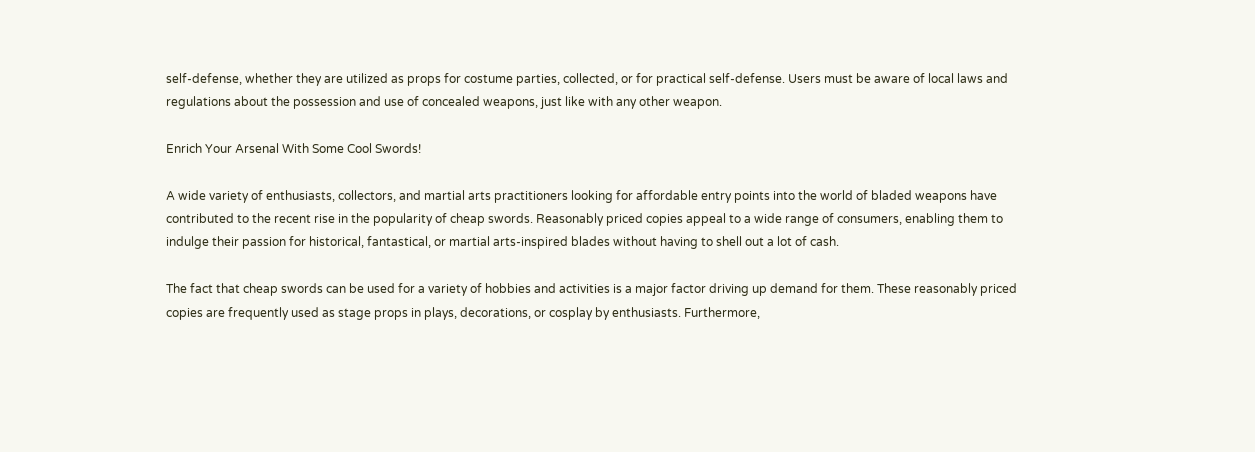self-defense, whether they are utilized as props for costume parties, collected, or for practical self-defense. Users must be aware of local laws and regulations about the possession and use of concealed weapons, just like with any other weapon.

Enrich Your Arsenal With Some Cool Swords!

A wide variety of enthusiasts, collectors, and martial arts practitioners looking for affordable entry points into the world of bladed weapons have contributed to the recent rise in the popularity of cheap swords. Reasonably priced copies appeal to a wide range of consumers, enabling them to indulge their passion for historical, fantastical, or martial arts-inspired blades without having to shell out a lot of cash.

The fact that cheap swords can be used for a variety of hobbies and activities is a major factor driving up demand for them. These reasonably priced copies are frequently used as stage props in plays, decorations, or cosplay by enthusiasts. Furthermore,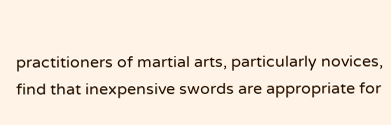practitioners of martial arts, particularly novices, find that inexpensive swords are appropriate for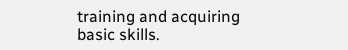training and acquiring basic skills.